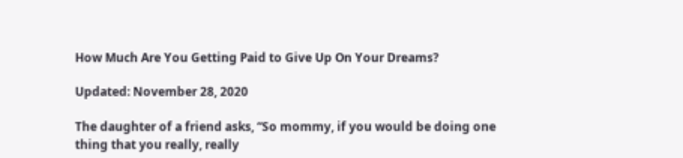How Much Are You Getting Paid to Give Up On Your Dreams?

Updated: November 28, 2020

The daughter of a friend asks, “So mommy, if you would be doing one thing that you really, really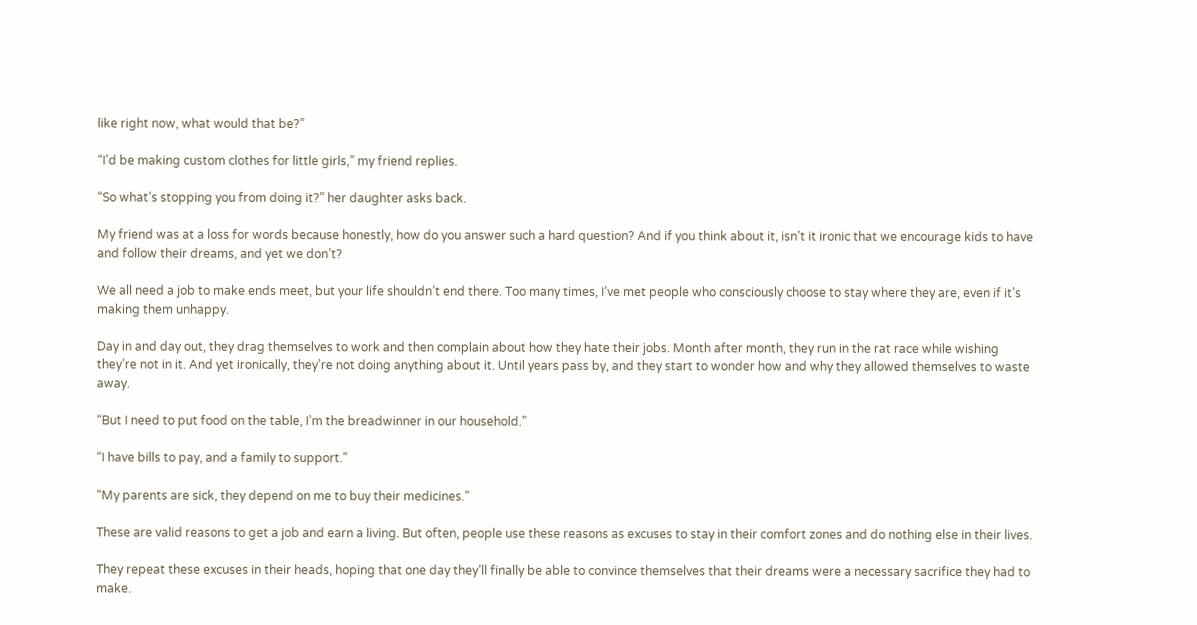like right now, what would that be?”

“I’d be making custom clothes for little girls,” my friend replies.

“So what’s stopping you from doing it?” her daughter asks back.

My friend was at a loss for words because honestly, how do you answer such a hard question? And if you think about it, isn’t it ironic that we encourage kids to have and follow their dreams, and yet we don’t?

We all need a job to make ends meet, but your life shouldn’t end there. Too many times, I’ve met people who consciously choose to stay where they are, even if it’s making them unhappy.

Day in and day out, they drag themselves to work and then complain about how they hate their jobs. Month after month, they run in the rat race while wishing they’re not in it. And yet ironically, they’re not doing anything about it. Until years pass by, and they start to wonder how and why they allowed themselves to waste away.

“But I need to put food on the table, I’m the breadwinner in our household.”

“I have bills to pay, and a family to support.”

“My parents are sick, they depend on me to buy their medicines.”

These are valid reasons to get a job and earn a living. But often, people use these reasons as excuses to stay in their comfort zones and do nothing else in their lives.

They repeat these excuses in their heads, hoping that one day they’ll finally be able to convince themselves that their dreams were a necessary sacrifice they had to make.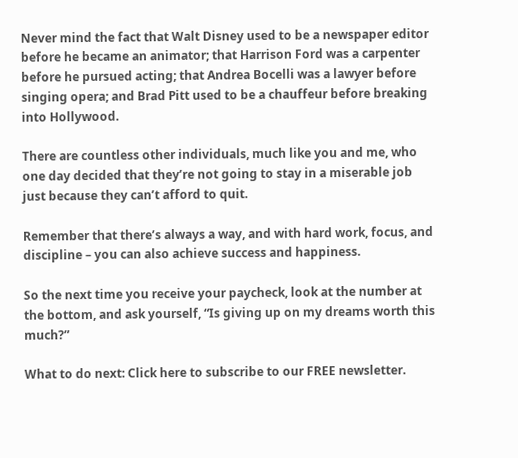Never mind the fact that Walt Disney used to be a newspaper editor before he became an animator; that Harrison Ford was a carpenter before he pursued acting; that Andrea Bocelli was a lawyer before singing opera; and Brad Pitt used to be a chauffeur before breaking into Hollywood.

There are countless other individuals, much like you and me, who one day decided that they’re not going to stay in a miserable job just because they can’t afford to quit.

Remember that there’s always a way, and with hard work, focus, and discipline – you can also achieve success and happiness.

So the next time you receive your paycheck, look at the number at the bottom, and ask yourself, “Is giving up on my dreams worth this much?”

What to do next: Click here to subscribe to our FREE newsletter.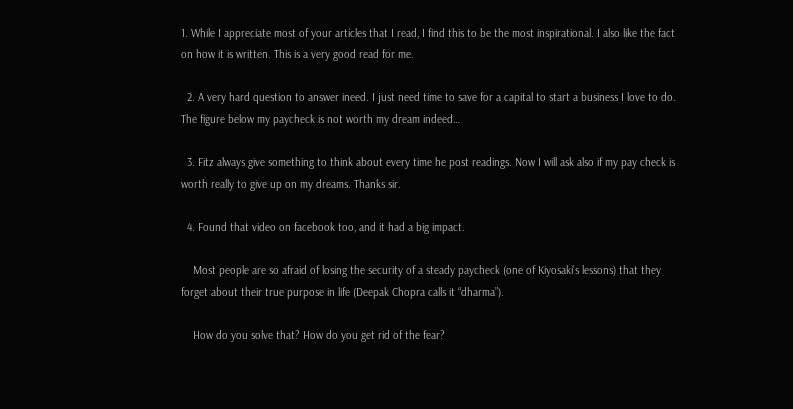1. While I appreciate most of your articles that I read, I find this to be the most inspirational. I also like the fact on how it is written. This is a very good read for me.

  2. A very hard question to answer ineed. I just need time to save for a capital to start a business I love to do. The figure below my paycheck is not worth my dream indeed…

  3. Fitz always give something to think about every time he post readings. Now I will ask also if my pay check is worth really to give up on my dreams. Thanks sir.

  4. Found that video on facebook too, and it had a big impact.

    Most people are so afraid of losing the security of a steady paycheck (one of Kiyosaki’s lessons) that they forget about their true purpose in life (Deepak Chopra calls it “dharma”).

    How do you solve that? How do you get rid of the fear?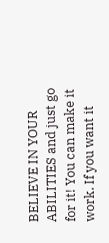BELIEVE IN YOUR ABILITIES and just go for it! You can make it work. If you want it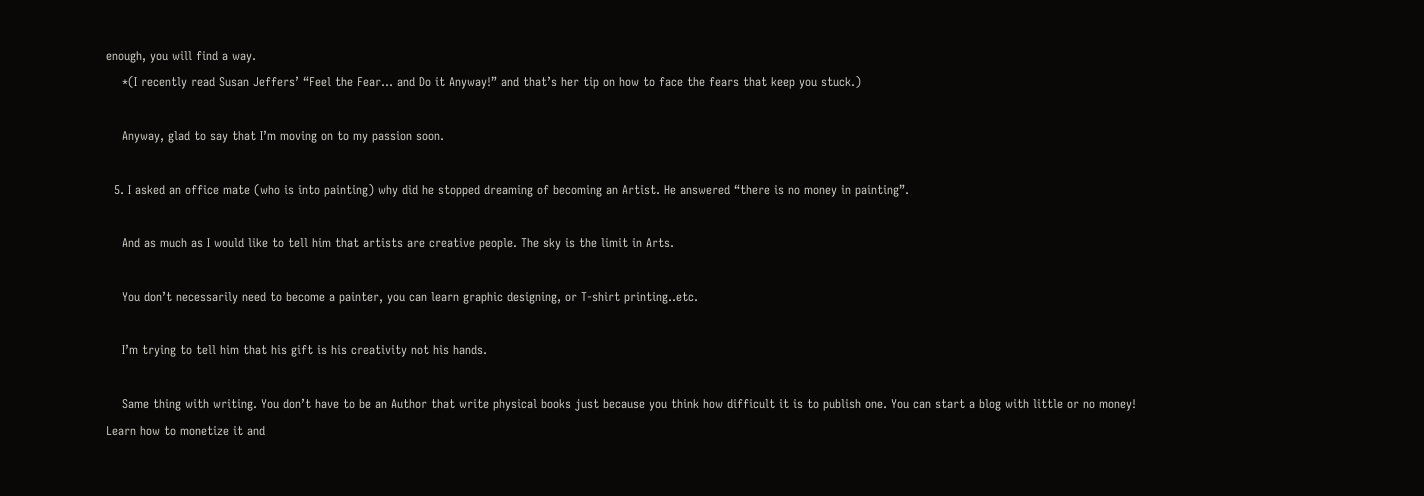enough, you will find a way.
    *(I recently read Susan Jeffers’ “Feel the Fear… and Do it Anyway!” and that’s her tip on how to face the fears that keep you stuck.)

    Anyway, glad to say that I’m moving on to my passion soon.

  5. I asked an office mate (who is into painting) why did he stopped dreaming of becoming an Artist. He answered “there is no money in painting”.

    And as much as I would like to tell him that artists are creative people. The sky is the limit in Arts.

    You don’t necessarily need to become a painter, you can learn graphic designing, or T-shirt printing..etc.

    I’m trying to tell him that his gift is his creativity not his hands.

    Same thing with writing. You don’t have to be an Author that write physical books just because you think how difficult it is to publish one. You can start a blog with little or no money! Learn how to monetize it and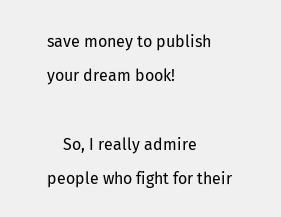save money to publish your dream book!

    So, I really admire people who fight for their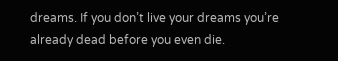dreams. If you don’t live your dreams you’re already dead before you even die.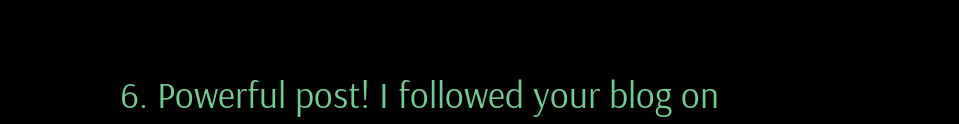6. Powerful post! I followed your blog on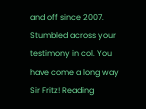and off since 2007. Stumbled across your testimony in col. You have come a long way Sir Fritz! Reading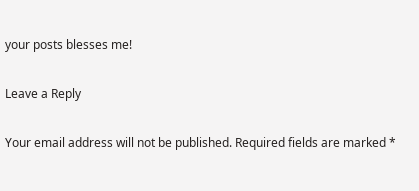your posts blesses me!

Leave a Reply

Your email address will not be published. Required fields are marked *